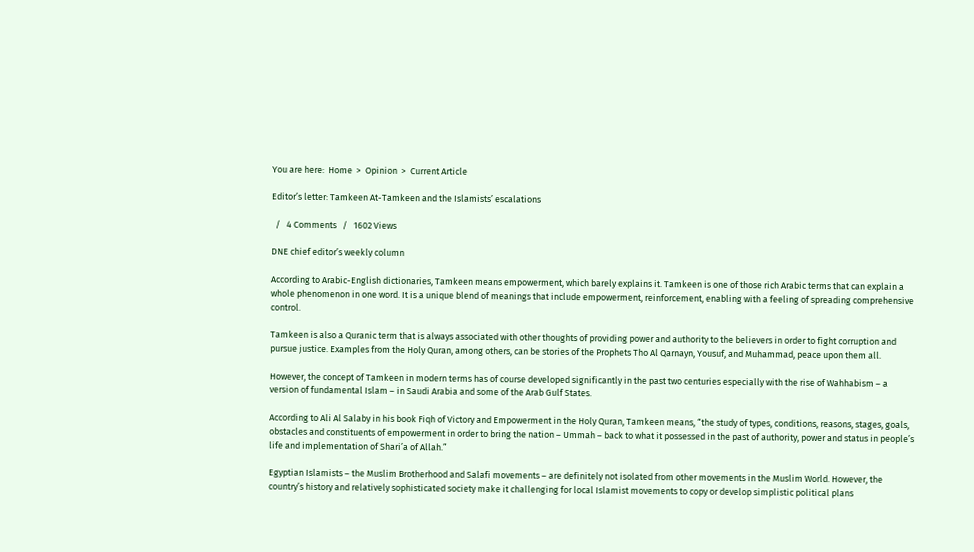You are here:  Home  >  Opinion  >  Current Article

Editor’s letter: Tamkeen At-Tamkeen and the Islamists’ escalations

  /   4 Comments   /   1602 Views

DNE chief editor’s weekly column

According to Arabic-English dictionaries, Tamkeen means empowerment, which barely explains it. Tamkeen is one of those rich Arabic terms that can explain a whole phenomenon in one word. It is a unique blend of meanings that include empowerment, reinforcement, enabling with a feeling of spreading comprehensive control.

Tamkeen is also a Quranic term that is always associated with other thoughts of providing power and authority to the believers in order to fight corruption and pursue justice. Examples from the Holy Quran, among others, can be stories of the Prophets Tho Al Qarnayn, Yousuf, and Muhammad, peace upon them all.

However, the concept of Tamkeen in modern terms has of course developed significantly in the past two centuries especially with the rise of Wahhabism – a version of fundamental Islam – in Saudi Arabia and some of the Arab Gulf States.

According to Ali Al Salaby in his book Fiqh of Victory and Empowerment in the Holy Quran, Tamkeen means, “the study of types, conditions, reasons, stages, goals, obstacles and constituents of empowerment in order to bring the nation – Ummah – back to what it possessed in the past of authority, power and status in people’s life and implementation of Shari’a of Allah.”

Egyptian Islamists – the Muslim Brotherhood and Salafi movements – are definitely not isolated from other movements in the Muslim World. However, the country’s history and relatively sophisticated society make it challenging for local Islamist movements to copy or develop simplistic political plans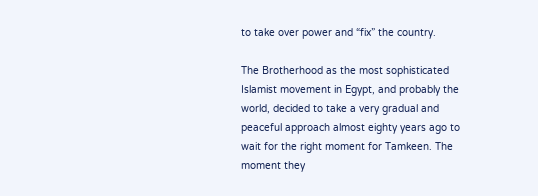to take over power and “fix” the country.

The Brotherhood as the most sophisticated Islamist movement in Egypt, and probably the world, decided to take a very gradual and peaceful approach almost eighty years ago to wait for the right moment for Tamkeen. The moment they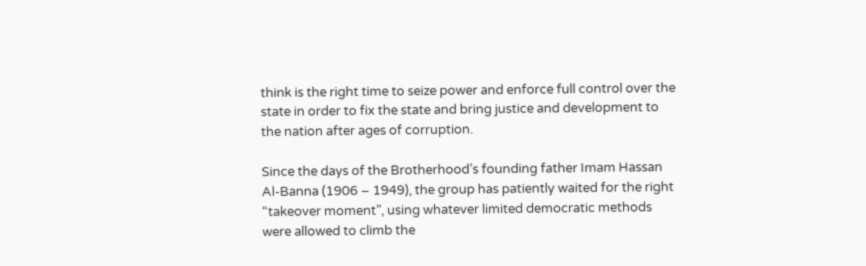think is the right time to seize power and enforce full control over the state in order to fix the state and bring justice and development to the nation after ages of corruption.

Since the days of the Brotherhood’s founding father Imam Hassan Al-Banna (1906 – 1949), the group has patiently waited for the right “takeover moment”, using whatever limited democratic methods were allowed to climb the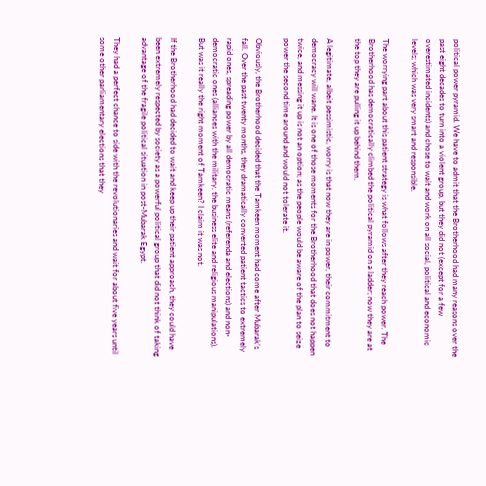political power pyramid. We have to admit that the Brotherhood had many reasons over the past eight decades to turn into a violent group, but they did not (except for a few overestimated incidents) and chose to wait and work on all social, political and economic levels; which was very smart and responsible.

The worrying part about this patient strategy is what follows after they reach power. The Brotherhood has democratically climbed the political pyramid on a ladder; now they are at the top they are pulling it up behind them.

A legitimate, albeit pessimistic, worry is that now they are in power, their commitment to democracy will wane. It is one of those moments for the Brotherhood that does not happen twice, and messing it up is not an option; as the people would be aware of the plan to seize power the second time around and would not tolerate it.

Obviously, the Brotherhood decided that the Tamkeen moment had come after Mubarak’s fall. Over the past twenty months, they dramatically converted patient tactics to extremely rapid ones, spreading power by all democratic means (referenda and elections) and non-democratic ones (alliances with the military, the business elite and religious manipulations). But was it really the right moment of Tamkeen? I claim it was not.

If the Brotherhood had decided to wait and keep up their patient approach, they could have been extremely respected by society as a powerful political group that did not think of taking advantage of the fragile political situation in post-Mubarak Egypt.

They had a perfect chance to side with the revolutionaries and wait for about five years until some other parliamentary elections that they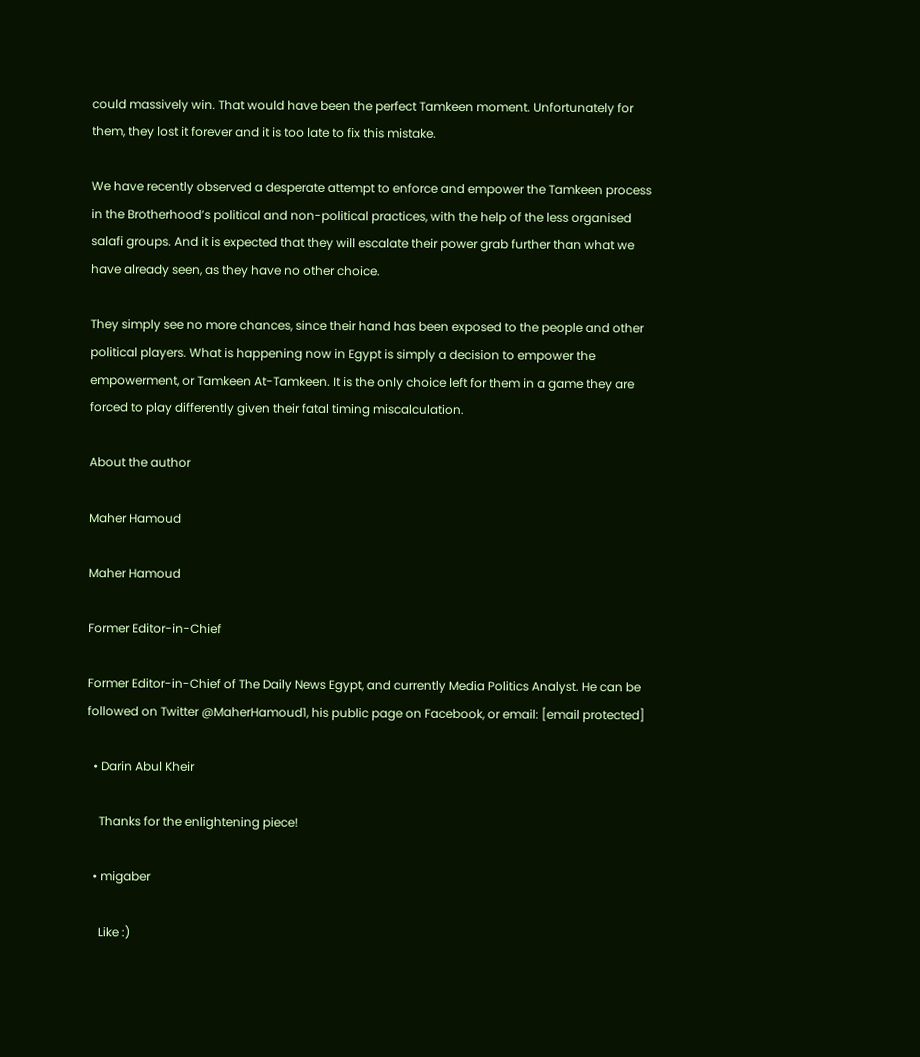could massively win. That would have been the perfect Tamkeen moment. Unfortunately for them, they lost it forever and it is too late to fix this mistake.

We have recently observed a desperate attempt to enforce and empower the Tamkeen process in the Brotherhood’s political and non-political practices, with the help of the less organised salafi groups. And it is expected that they will escalate their power grab further than what we have already seen, as they have no other choice.

They simply see no more chances, since their hand has been exposed to the people and other political players. What is happening now in Egypt is simply a decision to empower the empowerment, or Tamkeen At-Tamkeen. It is the only choice left for them in a game they are forced to play differently given their fatal timing miscalculation.

About the author

Maher Hamoud

Maher Hamoud

Former Editor-in-Chief

Former Editor-in-Chief of The Daily News Egypt, and currently Media Politics Analyst. He can be followed on Twitter @MaherHamoud1, his public page on Facebook, or email: [email protected]

  • Darin Abul Kheir

    Thanks for the enlightening piece!

  • migaber

    Like :)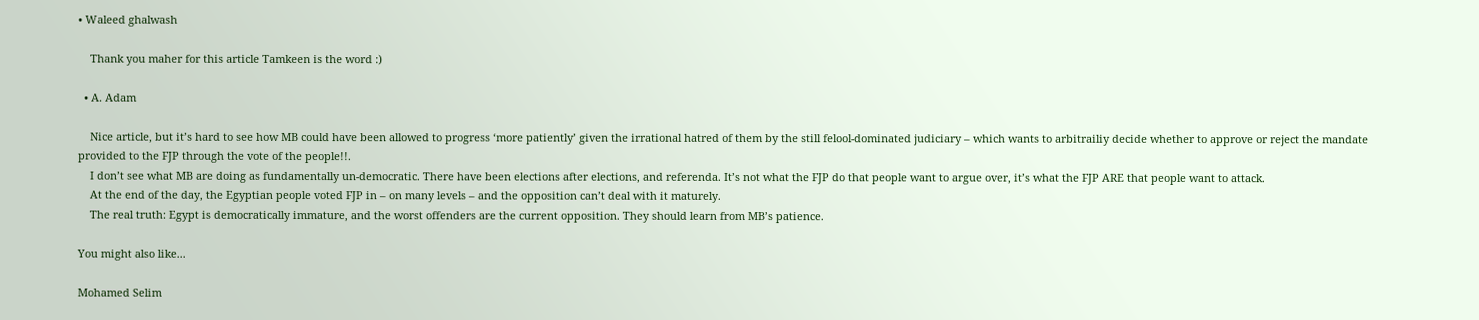• Waleed ghalwash

    Thank you maher for this article Tamkeen is the word :)

  • A. Adam

    Nice article, but it’s hard to see how MB could have been allowed to progress ‘more patiently’ given the irrational hatred of them by the still felool-dominated judiciary – which wants to arbitrailiy decide whether to approve or reject the mandate provided to the FJP through the vote of the people!!.
    I don’t see what MB are doing as fundamentally un-democratic. There have been elections after elections, and referenda. It’s not what the FJP do that people want to argue over, it’s what the FJP ARE that people want to attack.
    At the end of the day, the Egyptian people voted FJP in – on many levels – and the opposition can’t deal with it maturely.
    The real truth: Egypt is democratically immature, and the worst offenders are the current opposition. They should learn from MB’s patience.

You might also like...

Mohamed Selim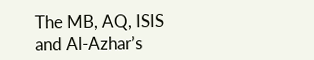The MB, AQ, ISIS and Al-Azhar’s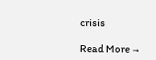crisis

Read More →